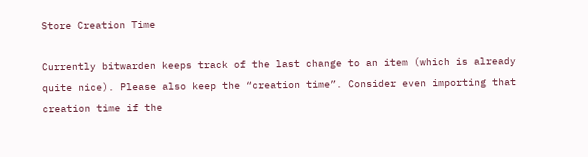Store Creation Time

Currently bitwarden keeps track of the last change to an item (which is already quite nice). Please also keep the “creation time”. Consider even importing that creation time if the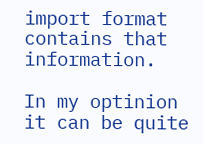import format contains that information.

In my optinion it can be quite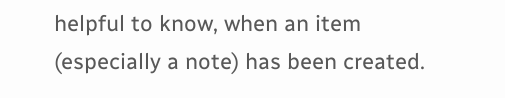helpful to know, when an item (especially a note) has been created.